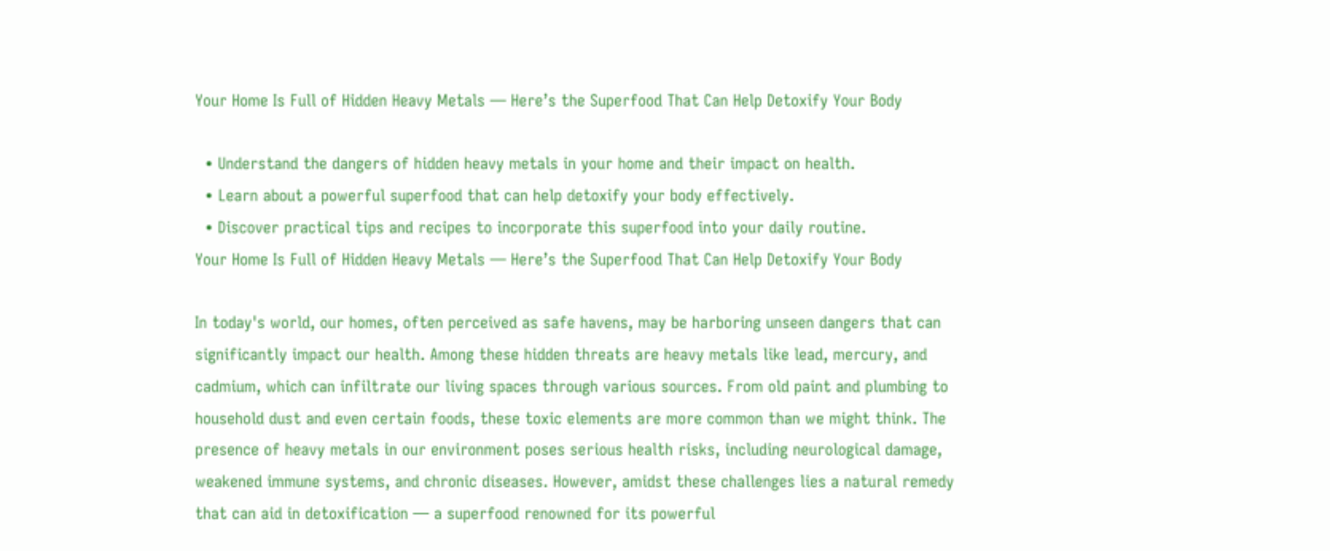Your Home Is Full of Hidden Heavy Metals — Here’s the Superfood That Can Help Detoxify Your Body

  • Understand the dangers of hidden heavy metals in your home and their impact on health.
  • Learn about a powerful superfood that can help detoxify your body effectively.
  • Discover practical tips and recipes to incorporate this superfood into your daily routine.
Your Home Is Full of Hidden Heavy Metals — Here’s the Superfood That Can Help Detoxify Your Body

In today's world, our homes, often perceived as safe havens, may be harboring unseen dangers that can significantly impact our health. Among these hidden threats are heavy metals like lead, mercury, and cadmium, which can infiltrate our living spaces through various sources. From old paint and plumbing to household dust and even certain foods, these toxic elements are more common than we might think. The presence of heavy metals in our environment poses serious health risks, including neurological damage, weakened immune systems, and chronic diseases. However, amidst these challenges lies a natural remedy that can aid in detoxification — a superfood renowned for its powerful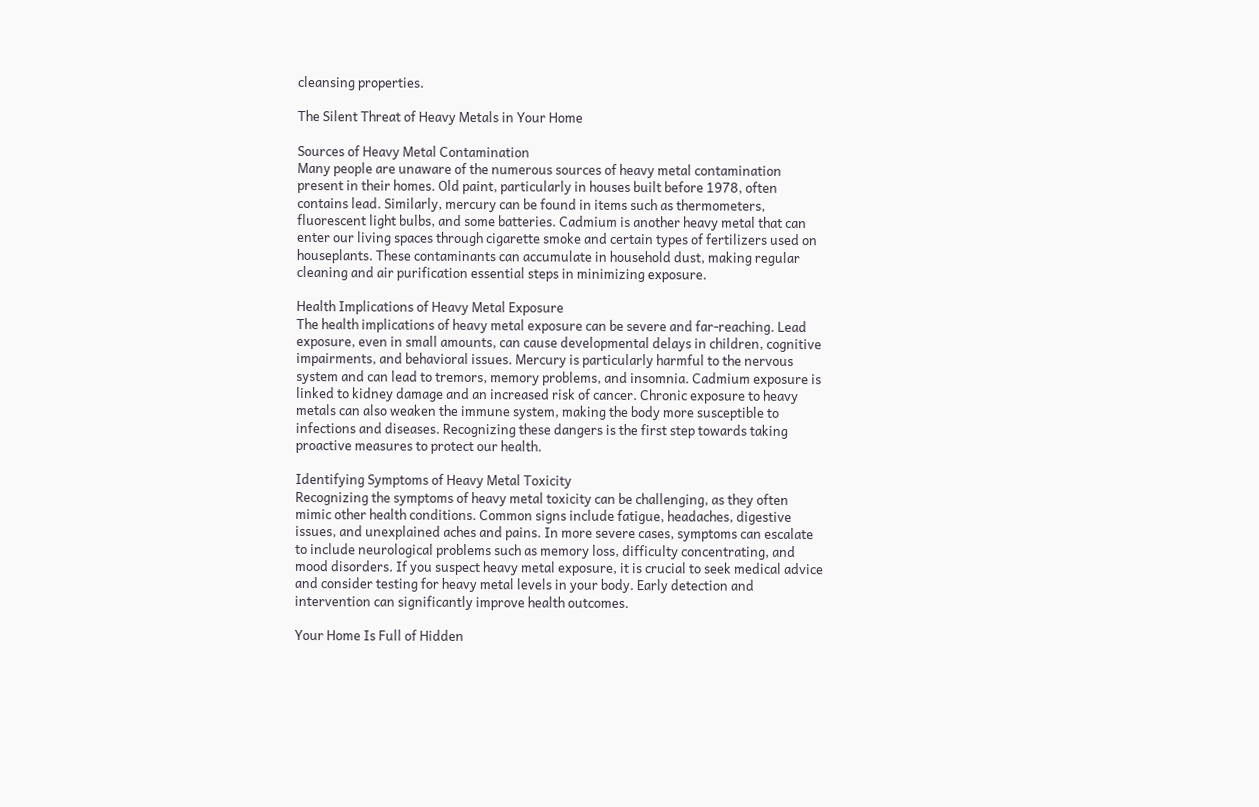cleansing properties.

The Silent Threat of Heavy Metals in Your Home

Sources of Heavy Metal Contamination
Many people are unaware of the numerous sources of heavy metal contamination present in their homes. Old paint, particularly in houses built before 1978, often contains lead. Similarly, mercury can be found in items such as thermometers, fluorescent light bulbs, and some batteries. Cadmium is another heavy metal that can enter our living spaces through cigarette smoke and certain types of fertilizers used on houseplants. These contaminants can accumulate in household dust, making regular cleaning and air purification essential steps in minimizing exposure.

Health Implications of Heavy Metal Exposure
The health implications of heavy metal exposure can be severe and far-reaching. Lead exposure, even in small amounts, can cause developmental delays in children, cognitive impairments, and behavioral issues. Mercury is particularly harmful to the nervous system and can lead to tremors, memory problems, and insomnia. Cadmium exposure is linked to kidney damage and an increased risk of cancer. Chronic exposure to heavy metals can also weaken the immune system, making the body more susceptible to infections and diseases. Recognizing these dangers is the first step towards taking proactive measures to protect our health.

Identifying Symptoms of Heavy Metal Toxicity
Recognizing the symptoms of heavy metal toxicity can be challenging, as they often mimic other health conditions. Common signs include fatigue, headaches, digestive issues, and unexplained aches and pains. In more severe cases, symptoms can escalate to include neurological problems such as memory loss, difficulty concentrating, and mood disorders. If you suspect heavy metal exposure, it is crucial to seek medical advice and consider testing for heavy metal levels in your body. Early detection and intervention can significantly improve health outcomes.

Your Home Is Full of Hidden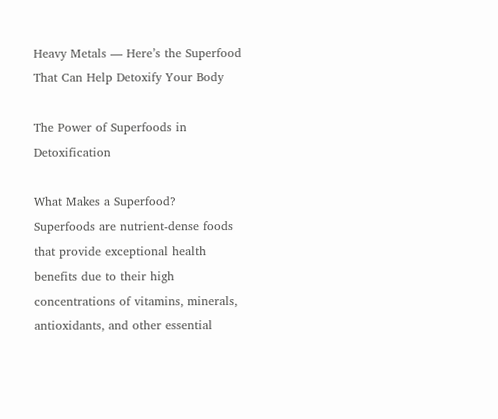Heavy Metals — Here’s the Superfood That Can Help Detoxify Your Body

The Power of Superfoods in Detoxification

What Makes a Superfood?
Superfoods are nutrient-dense foods that provide exceptional health benefits due to their high concentrations of vitamins, minerals, antioxidants, and other essential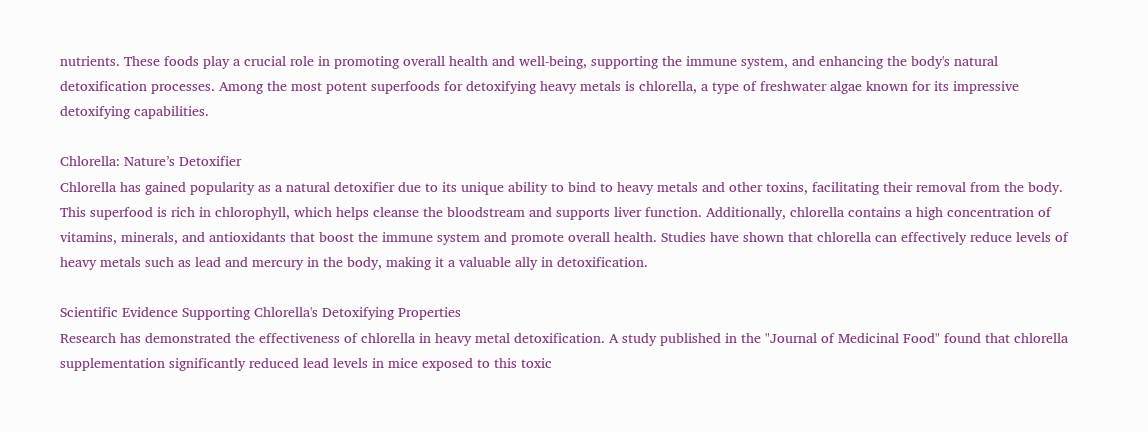nutrients. These foods play a crucial role in promoting overall health and well-being, supporting the immune system, and enhancing the body's natural detoxification processes. Among the most potent superfoods for detoxifying heavy metals is chlorella, a type of freshwater algae known for its impressive detoxifying capabilities.

Chlorella: Nature’s Detoxifier
Chlorella has gained popularity as a natural detoxifier due to its unique ability to bind to heavy metals and other toxins, facilitating their removal from the body. This superfood is rich in chlorophyll, which helps cleanse the bloodstream and supports liver function. Additionally, chlorella contains a high concentration of vitamins, minerals, and antioxidants that boost the immune system and promote overall health. Studies have shown that chlorella can effectively reduce levels of heavy metals such as lead and mercury in the body, making it a valuable ally in detoxification.

Scientific Evidence Supporting Chlorella's Detoxifying Properties
Research has demonstrated the effectiveness of chlorella in heavy metal detoxification. A study published in the "Journal of Medicinal Food" found that chlorella supplementation significantly reduced lead levels in mice exposed to this toxic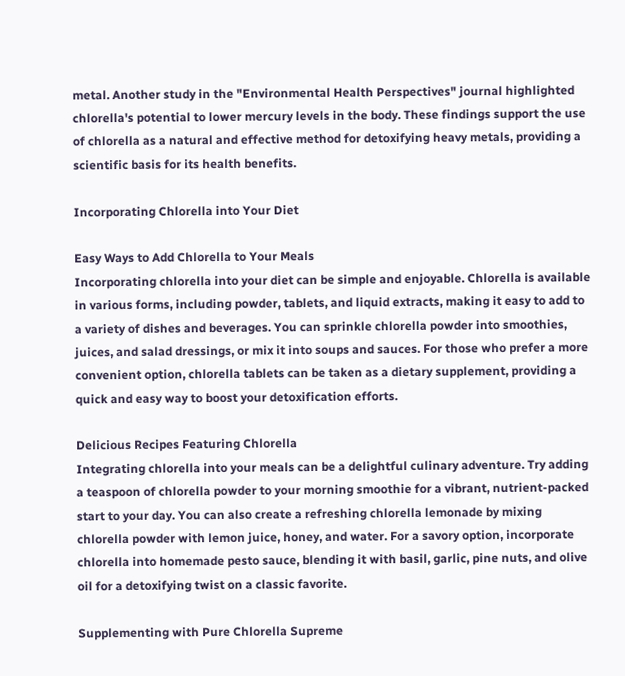metal. Another study in the "Environmental Health Perspectives" journal highlighted chlorella's potential to lower mercury levels in the body. These findings support the use of chlorella as a natural and effective method for detoxifying heavy metals, providing a scientific basis for its health benefits.

Incorporating Chlorella into Your Diet

Easy Ways to Add Chlorella to Your Meals
Incorporating chlorella into your diet can be simple and enjoyable. Chlorella is available in various forms, including powder, tablets, and liquid extracts, making it easy to add to a variety of dishes and beverages. You can sprinkle chlorella powder into smoothies, juices, and salad dressings, or mix it into soups and sauces. For those who prefer a more convenient option, chlorella tablets can be taken as a dietary supplement, providing a quick and easy way to boost your detoxification efforts.

Delicious Recipes Featuring Chlorella
Integrating chlorella into your meals can be a delightful culinary adventure. Try adding a teaspoon of chlorella powder to your morning smoothie for a vibrant, nutrient-packed start to your day. You can also create a refreshing chlorella lemonade by mixing chlorella powder with lemon juice, honey, and water. For a savory option, incorporate chlorella into homemade pesto sauce, blending it with basil, garlic, pine nuts, and olive oil for a detoxifying twist on a classic favorite.

Supplementing with Pure Chlorella Supreme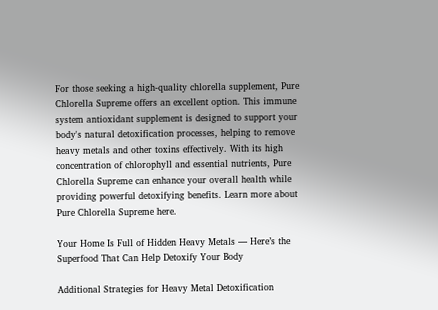For those seeking a high-quality chlorella supplement, Pure Chlorella Supreme offers an excellent option. This immune system antioxidant supplement is designed to support your body's natural detoxification processes, helping to remove heavy metals and other toxins effectively. With its high concentration of chlorophyll and essential nutrients, Pure Chlorella Supreme can enhance your overall health while providing powerful detoxifying benefits. Learn more about Pure Chlorella Supreme here.

Your Home Is Full of Hidden Heavy Metals — Here’s the Superfood That Can Help Detoxify Your Body

Additional Strategies for Heavy Metal Detoxification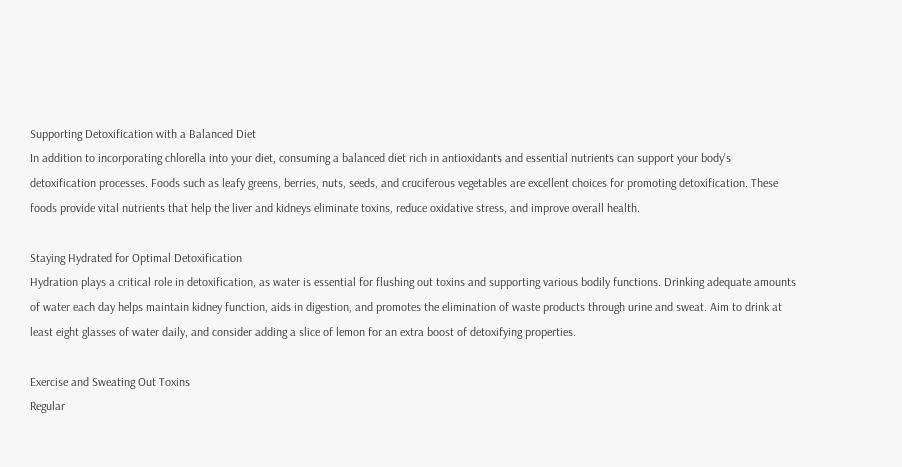Supporting Detoxification with a Balanced Diet
In addition to incorporating chlorella into your diet, consuming a balanced diet rich in antioxidants and essential nutrients can support your body's detoxification processes. Foods such as leafy greens, berries, nuts, seeds, and cruciferous vegetables are excellent choices for promoting detoxification. These foods provide vital nutrients that help the liver and kidneys eliminate toxins, reduce oxidative stress, and improve overall health.

Staying Hydrated for Optimal Detoxification
Hydration plays a critical role in detoxification, as water is essential for flushing out toxins and supporting various bodily functions. Drinking adequate amounts of water each day helps maintain kidney function, aids in digestion, and promotes the elimination of waste products through urine and sweat. Aim to drink at least eight glasses of water daily, and consider adding a slice of lemon for an extra boost of detoxifying properties.

Exercise and Sweating Out Toxins
Regular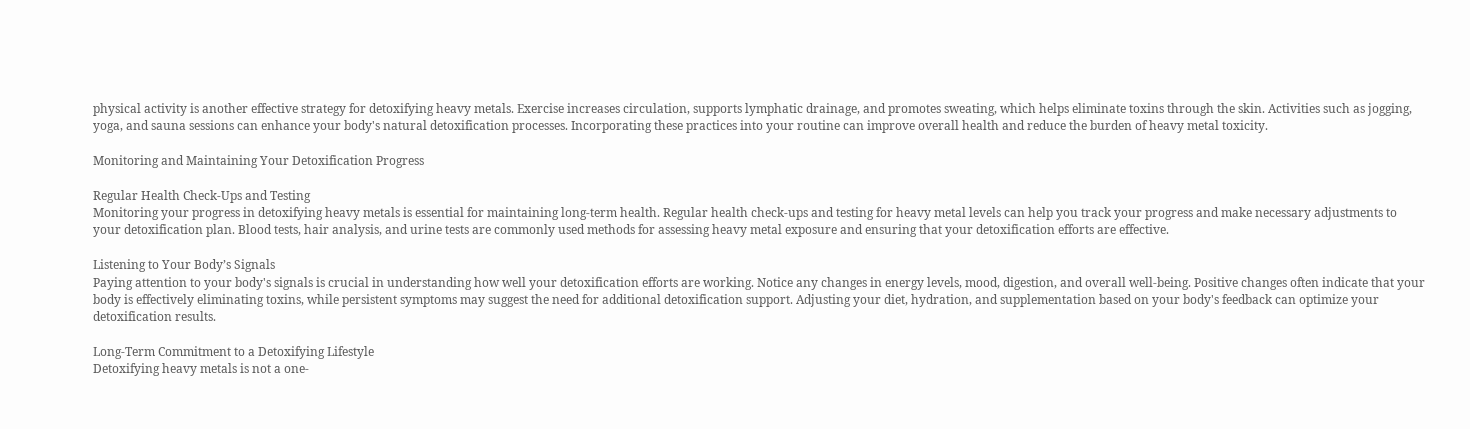physical activity is another effective strategy for detoxifying heavy metals. Exercise increases circulation, supports lymphatic drainage, and promotes sweating, which helps eliminate toxins through the skin. Activities such as jogging, yoga, and sauna sessions can enhance your body's natural detoxification processes. Incorporating these practices into your routine can improve overall health and reduce the burden of heavy metal toxicity.

Monitoring and Maintaining Your Detoxification Progress

Regular Health Check-Ups and Testing
Monitoring your progress in detoxifying heavy metals is essential for maintaining long-term health. Regular health check-ups and testing for heavy metal levels can help you track your progress and make necessary adjustments to your detoxification plan. Blood tests, hair analysis, and urine tests are commonly used methods for assessing heavy metal exposure and ensuring that your detoxification efforts are effective.

Listening to Your Body’s Signals
Paying attention to your body's signals is crucial in understanding how well your detoxification efforts are working. Notice any changes in energy levels, mood, digestion, and overall well-being. Positive changes often indicate that your body is effectively eliminating toxins, while persistent symptoms may suggest the need for additional detoxification support. Adjusting your diet, hydration, and supplementation based on your body's feedback can optimize your detoxification results.

Long-Term Commitment to a Detoxifying Lifestyle
Detoxifying heavy metals is not a one-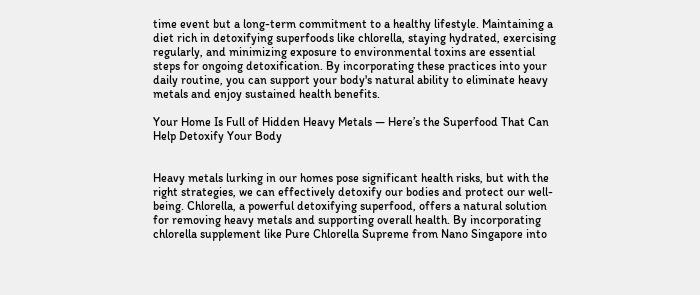time event but a long-term commitment to a healthy lifestyle. Maintaining a diet rich in detoxifying superfoods like chlorella, staying hydrated, exercising regularly, and minimizing exposure to environmental toxins are essential steps for ongoing detoxification. By incorporating these practices into your daily routine, you can support your body's natural ability to eliminate heavy metals and enjoy sustained health benefits.

Your Home Is Full of Hidden Heavy Metals — Here’s the Superfood That Can Help Detoxify Your Body


Heavy metals lurking in our homes pose significant health risks, but with the right strategies, we can effectively detoxify our bodies and protect our well-being. Chlorella, a powerful detoxifying superfood, offers a natural solution for removing heavy metals and supporting overall health. By incorporating chlorella supplement like Pure Chlorella Supreme from Nano Singapore into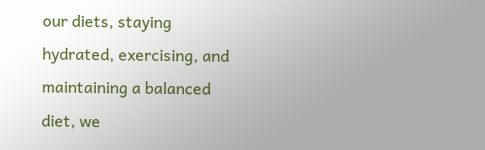our diets, staying hydrated, exercising, and maintaining a balanced diet, we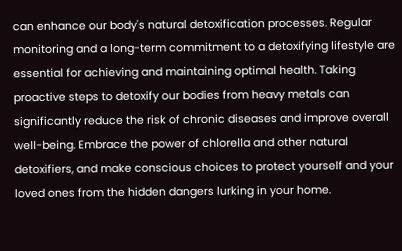can enhance our body's natural detoxification processes. Regular monitoring and a long-term commitment to a detoxifying lifestyle are essential for achieving and maintaining optimal health. Taking proactive steps to detoxify our bodies from heavy metals can significantly reduce the risk of chronic diseases and improve overall well-being. Embrace the power of chlorella and other natural detoxifiers, and make conscious choices to protect yourself and your loved ones from the hidden dangers lurking in your home.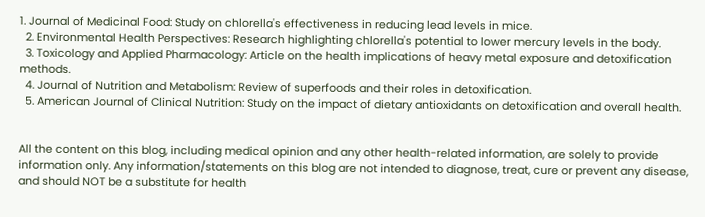1. Journal of Medicinal Food: Study on chlorella's effectiveness in reducing lead levels in mice.
  2. Environmental Health Perspectives: Research highlighting chlorella's potential to lower mercury levels in the body.
  3. Toxicology and Applied Pharmacology: Article on the health implications of heavy metal exposure and detoxification methods.
  4. Journal of Nutrition and Metabolism: Review of superfoods and their roles in detoxification.
  5. American Journal of Clinical Nutrition: Study on the impact of dietary antioxidants on detoxification and overall health.


All the content on this blog, including medical opinion and any other health-related information, are solely to provide information only. Any information/statements on this blog are not intended to diagnose, treat, cure or prevent any disease, and should NOT be a substitute for health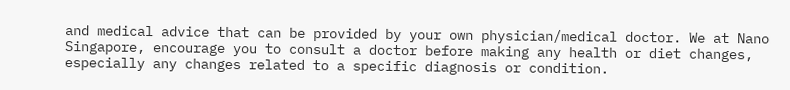and medical advice that can be provided by your own physician/medical doctor. We at Nano Singapore, encourage you to consult a doctor before making any health or diet changes, especially any changes related to a specific diagnosis or condition.